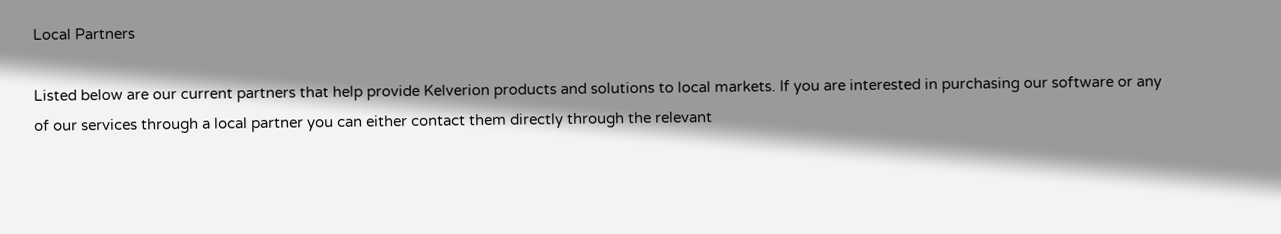Local Partners

Listed below are our current partners that help provide Kelverion products and solutions to local markets. If you are interested in purchasing our software or any of our services through a local partner you can either contact them directly through the relevant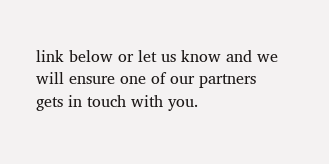link below or let us know and we will ensure one of our partners gets in touch with you.